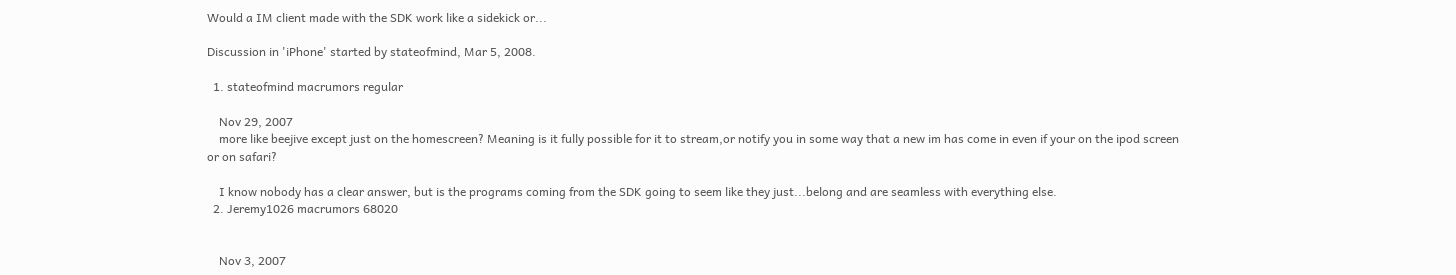Would a IM client made with the SDK work like a sidekick or...

Discussion in 'iPhone' started by stateofmind, Mar 5, 2008.

  1. stateofmind macrumors regular

    Nov 29, 2007
    more like beejive except just on the homescreen? Meaning is it fully possible for it to stream,or notify you in some way that a new im has come in even if your on the ipod screen or on safari?

    I know nobody has a clear answer, but is the programs coming from the SDK going to seem like they just...belong and are seamless with everything else.
  2. Jeremy1026 macrumors 68020


    Nov 3, 2007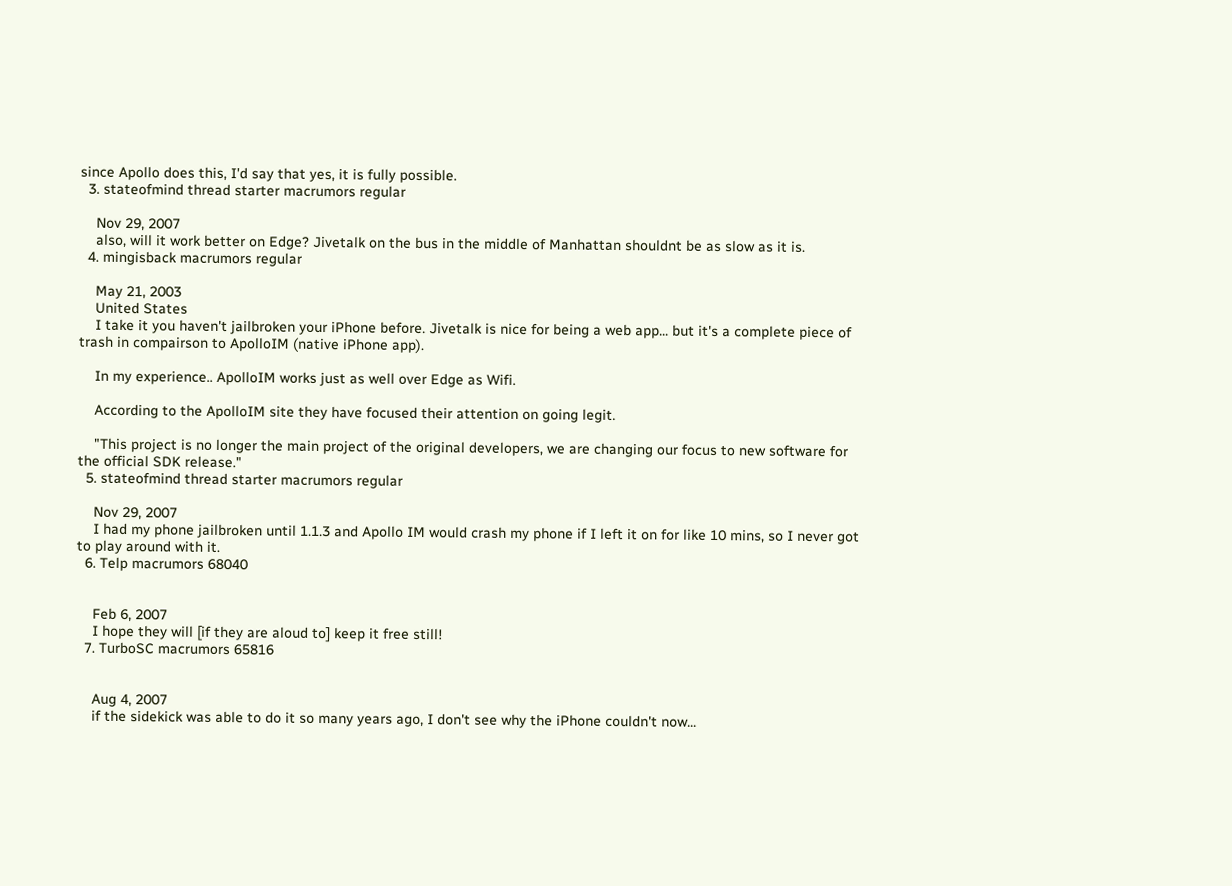since Apollo does this, I'd say that yes, it is fully possible.
  3. stateofmind thread starter macrumors regular

    Nov 29, 2007
    also, will it work better on Edge? Jivetalk on the bus in the middle of Manhattan shouldnt be as slow as it is.
  4. mingisback macrumors regular

    May 21, 2003
    United States
    I take it you haven't jailbroken your iPhone before. Jivetalk is nice for being a web app... but it's a complete piece of trash in compairson to ApolloIM (native iPhone app).

    In my experience.. ApolloIM works just as well over Edge as Wifi.

    According to the ApolloIM site they have focused their attention on going legit.

    "This project is no longer the main project of the original developers, we are changing our focus to new software for the official SDK release."
  5. stateofmind thread starter macrumors regular

    Nov 29, 2007
    I had my phone jailbroken until 1.1.3 and Apollo IM would crash my phone if I left it on for like 10 mins, so I never got to play around with it.
  6. Telp macrumors 68040


    Feb 6, 2007
    I hope they will [if they are aloud to] keep it free still!
  7. TurboSC macrumors 65816


    Aug 4, 2007
    if the sidekick was able to do it so many years ago, I don't see why the iPhone couldn't now...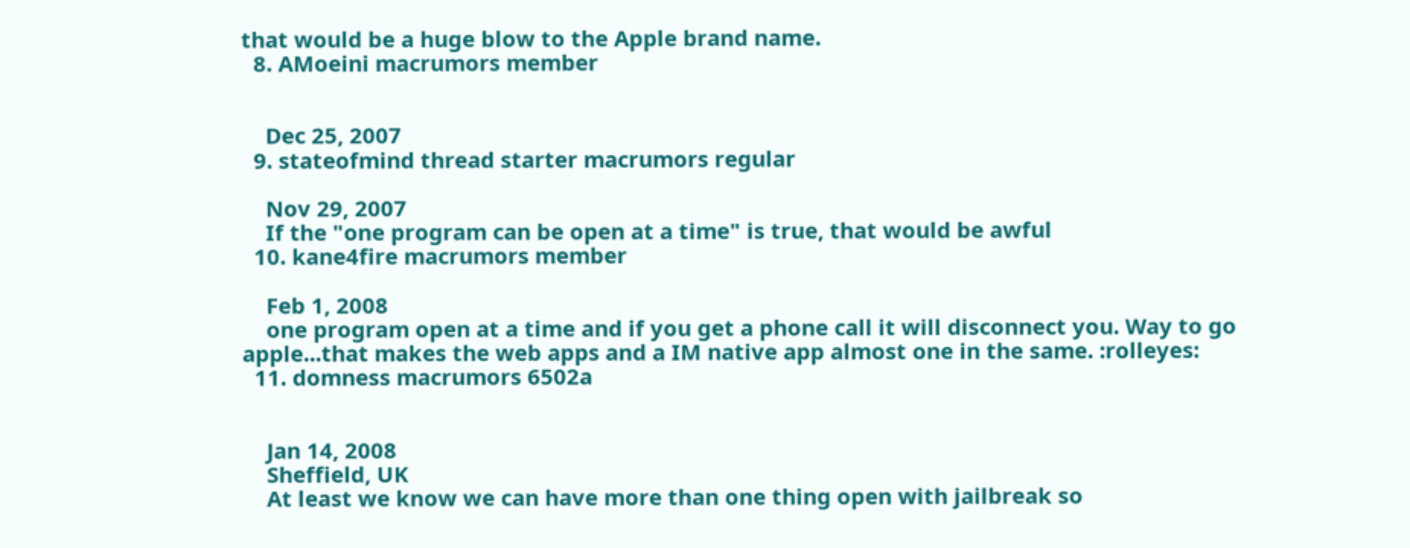that would be a huge blow to the Apple brand name.
  8. AMoeini macrumors member


    Dec 25, 2007
  9. stateofmind thread starter macrumors regular

    Nov 29, 2007
    If the "one program can be open at a time" is true, that would be awful
  10. kane4fire macrumors member

    Feb 1, 2008
    one program open at a time and if you get a phone call it will disconnect you. Way to go apple...that makes the web apps and a IM native app almost one in the same. :rolleyes:
  11. domness macrumors 6502a


    Jan 14, 2008
    Sheffield, UK
    At least we know we can have more than one thing open with jailbreak so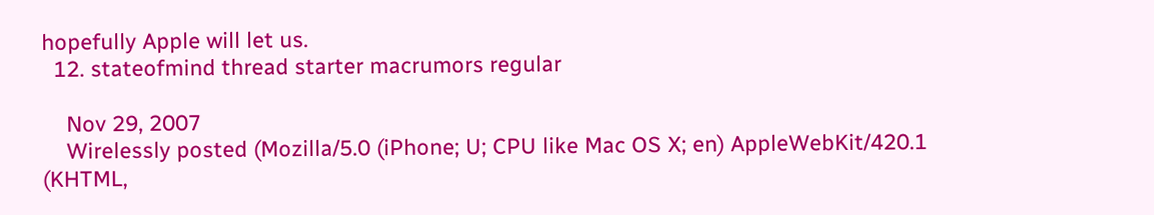hopefully Apple will let us.
  12. stateofmind thread starter macrumors regular

    Nov 29, 2007
    Wirelessly posted (Mozilla/5.0 (iPhone; U; CPU like Mac OS X; en) AppleWebKit/420.1 (KHTML,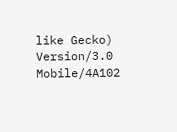like Gecko) Version/3.0 Mobile/4A102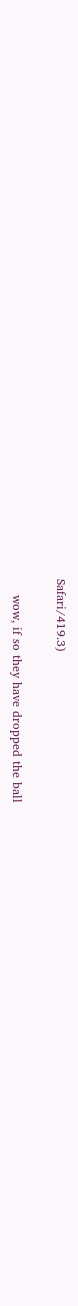Safari/419.3)

    wow, if so they have dropped the ball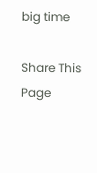big time

Share This Page